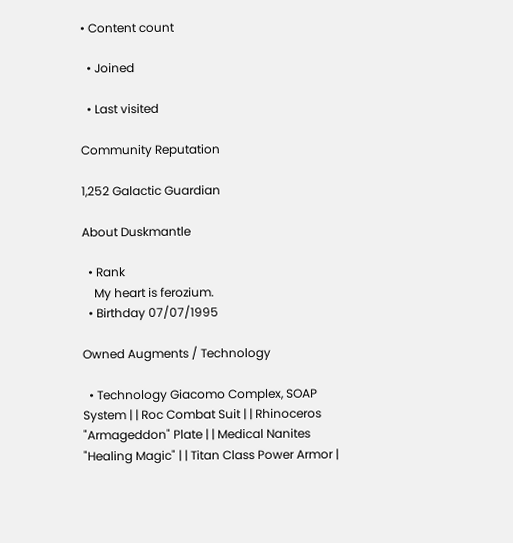• Content count

  • Joined

  • Last visited

Community Reputation

1,252 Galactic Guardian

About Duskmantle

  • Rank
    My heart is ferozium.
  • Birthday 07/07/1995

Owned Augments / Technology

  • Technology Giacomo Complex, SOAP System | | Roc Combat Suit | | Rhinoceros "Armageddon" Plate | | Medical Nanites "Healing Magic" | | Titan Class Power Armor |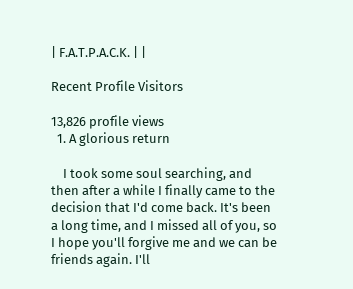| F.A.T.P.A.C.K. | |

Recent Profile Visitors

13,826 profile views
  1. A glorious return

    I took some soul searching, and then after a while I finally came to the decision that I'd come back. It's been a long time, and I missed all of you, so I hope you'll forgive me and we can be friends again. I'll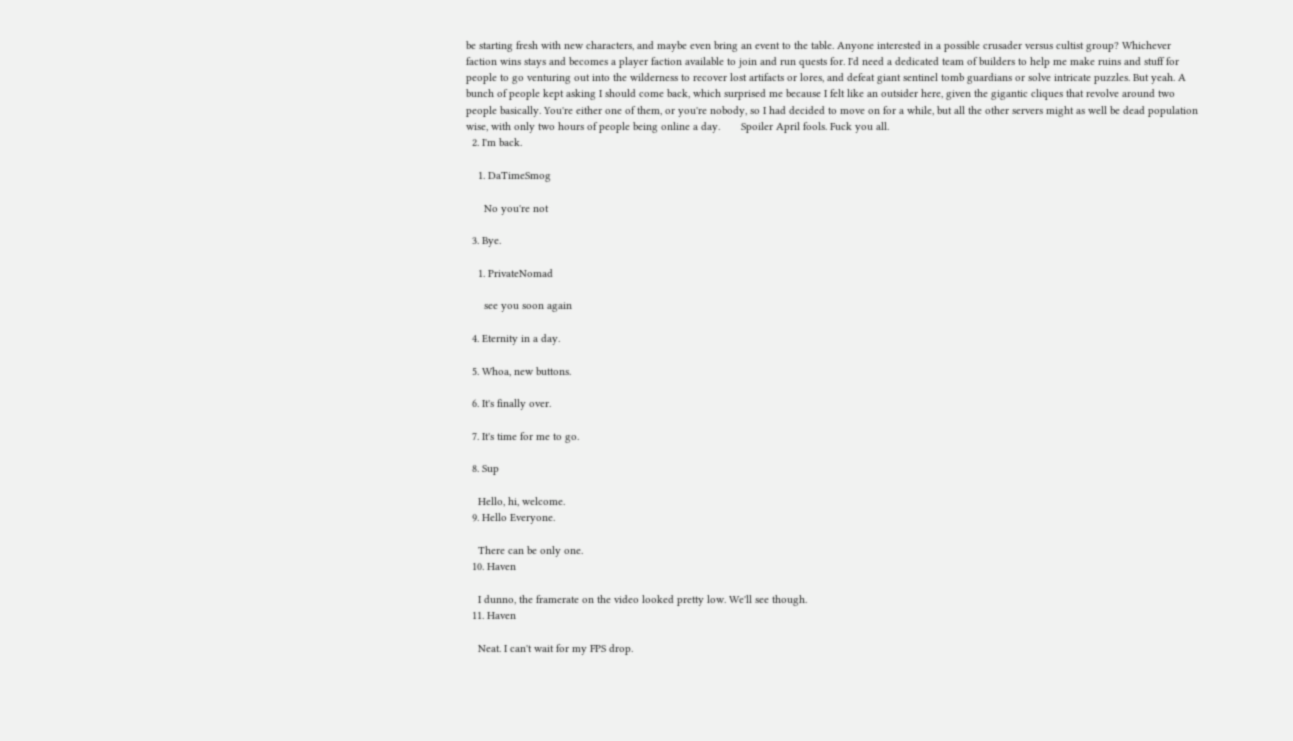be starting fresh with new characters, and maybe even bring an event to the table. Anyone interested in a possible crusader versus cultist group? Whichever faction wins stays and becomes a player faction available to join and run quests for. I'd need a dedicated team of builders to help me make ruins and stuff for people to go venturing out into the wilderness to recover lost artifacts or lores, and defeat giant sentinel tomb guardians or solve intricate puzzles. But yeah. A bunch of people kept asking I should come back, which surprised me because I felt like an outsider here, given the gigantic cliques that revolve around two people basically. You're either one of them, or you're nobody, so I had decided to move on for a while, but all the other servers might as well be dead population wise, with only two hours of people being online a day.       Spoiler April fools. Fuck you all.
  2. I'm back.

    1. DaTimeSmog

      No you're not

  3. Bye.

    1. PrivateNomad

      see you soon again

  4. Eternity in a day.

  5. Whoa, new buttons.

  6. It's finally over.

  7. It's time for me to go.

  8. Sup

    Hello, hi, welcome.
  9. Hello Everyone.

    There can be only one.
  10. Haven

    I dunno, the framerate on the video looked pretty low. We'll see though.
  11. Haven

    Neat. I can't wait for my FPS drop.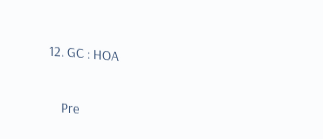12. GC : HOA

    Pre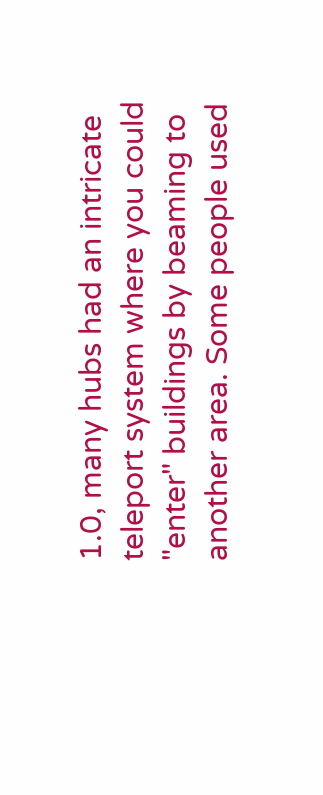1.0, many hubs had an intricate teleport system where you could "enter" buildings by beaming to another area. Some people used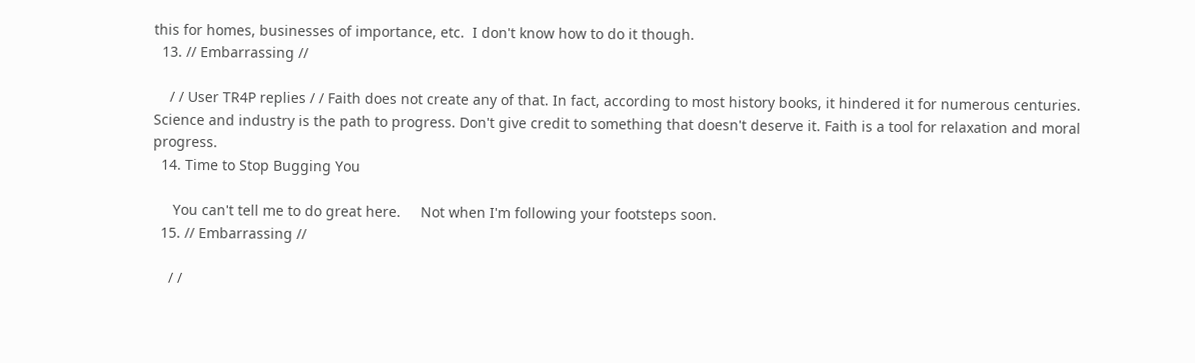this for homes, businesses of importance, etc.  I don't know how to do it though.
  13. // Embarrassing //

    / / User TR4P replies / / Faith does not create any of that. In fact, according to most history books, it hindered it for numerous centuries. Science and industry is the path to progress. Don't give credit to something that doesn't deserve it. Faith is a tool for relaxation and moral progress.
  14. Time to Stop Bugging You

     You can't tell me to do great here.     Not when I'm following your footsteps soon.
  15. // Embarrassing //

    / /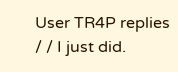User TR4P replies / / I just did.